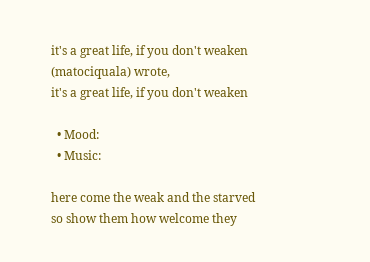it's a great life, if you don't weaken (matociquala) wrote,
it's a great life, if you don't weaken

  • Mood:
  • Music:

here come the weak and the starved so show them how welcome they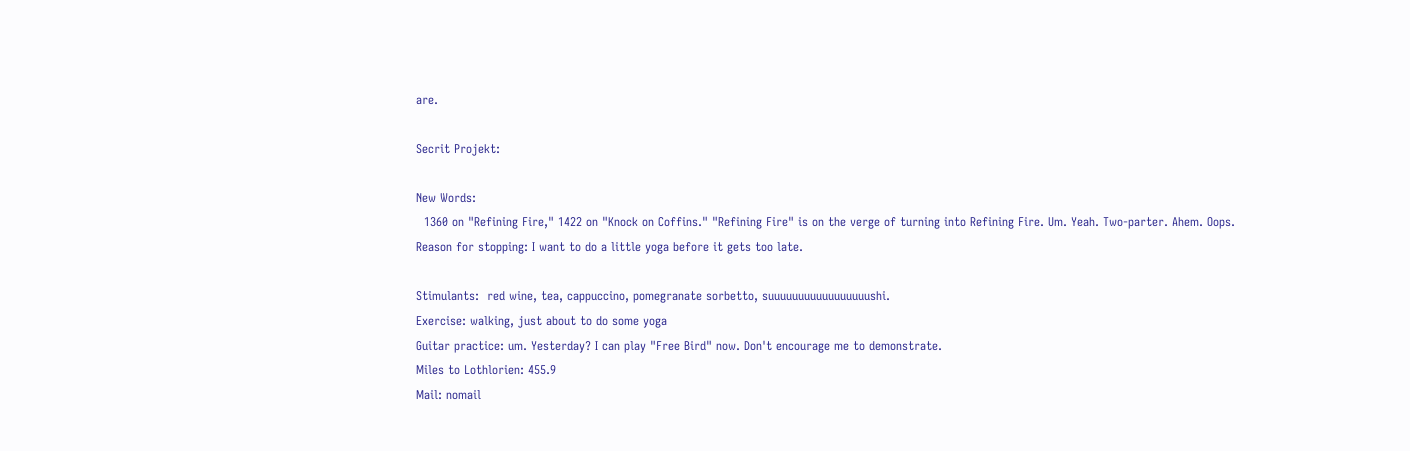are.

Secrit Projekt:

New Words:
  1360 on "Refining Fire," 1422 on "Knock on Coffins." "Refining Fire" is on the verge of turning into Refining Fire. Um. Yeah. Two-parter. Ahem. Oops.
Reason for stopping: I want to do a little yoga before it gets too late.

Stimulants:  red wine, tea, cappuccino, pomegranate sorbetto, suuuuuuuuuuuuuuuuushi.
Exercise: walking, just about to do some yoga
Guitar practice: um. Yesterday? I can play "Free Bird" now. Don't encourage me to demonstrate.
Miles to Lothlorien: 455.9
Mail: nomail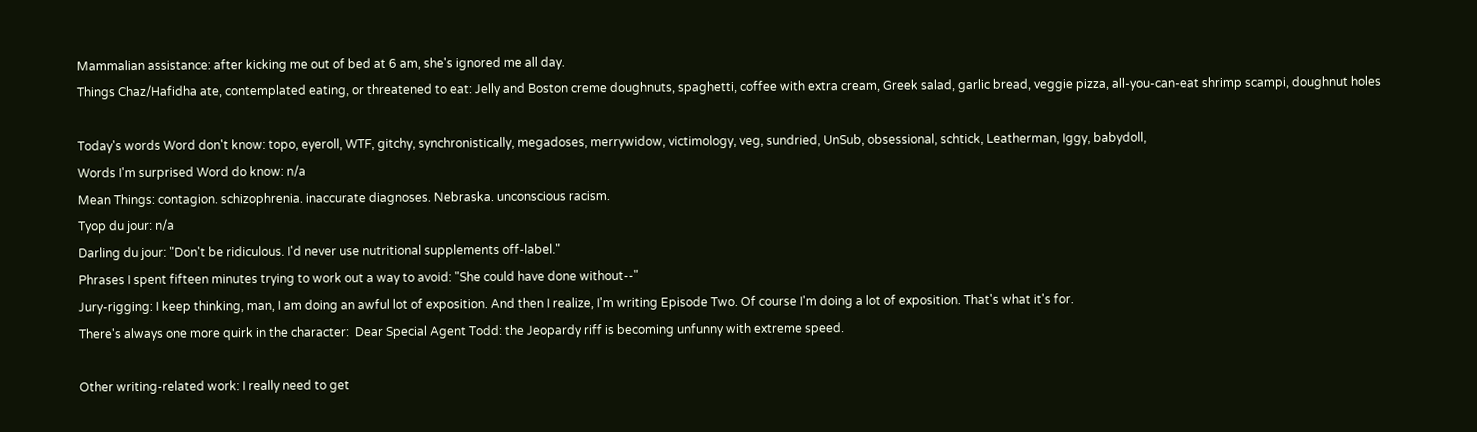Mammalian assistance: after kicking me out of bed at 6 am, she's ignored me all day.
Things Chaz/Hafidha ate, contemplated eating, or threatened to eat: Jelly and Boston creme doughnuts, spaghetti, coffee with extra cream, Greek salad, garlic bread, veggie pizza, all-you-can-eat shrimp scampi, doughnut holes

Today's words Word don't know: topo, eyeroll, WTF, gitchy, synchronistically, megadoses, merrywidow, victimology, veg, sundried, UnSub, obsessional, schtick, Leatherman, Iggy, babydoll,
Words I'm surprised Word do know: n/a
Mean Things: contagion. schizophrenia. inaccurate diagnoses. Nebraska. unconscious racism.
Tyop du jour: n/a
Darling du jour: "Don't be ridiculous. I'd never use nutritional supplements off-label."
Phrases I spent fifteen minutes trying to work out a way to avoid: "She could have done without--"
Jury-rigging: I keep thinking, man, I am doing an awful lot of exposition. And then I realize, I'm writing Episode Two. Of course I'm doing a lot of exposition. That's what it's for.
There's always one more quirk in the character:  Dear Special Agent Todd: the Jeopardy riff is becoming unfunny with extreme speed.

Other writing-related work: I really need to get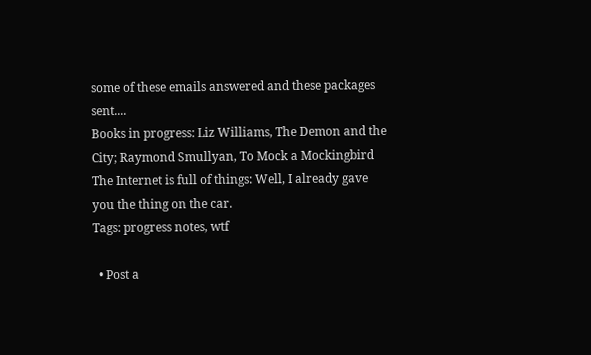some of these emails answered and these packages sent....
Books in progress: Liz Williams, The Demon and the City; Raymond Smullyan, To Mock a Mockingbird
The Internet is full of things: Well, I already gave you the thing on the car.
Tags: progress notes, wtf

  • Post a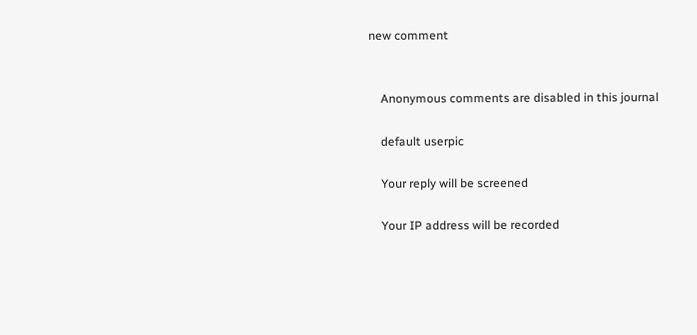new comment


    Anonymous comments are disabled in this journal

    default userpic

    Your reply will be screened

    Your IP address will be recorded